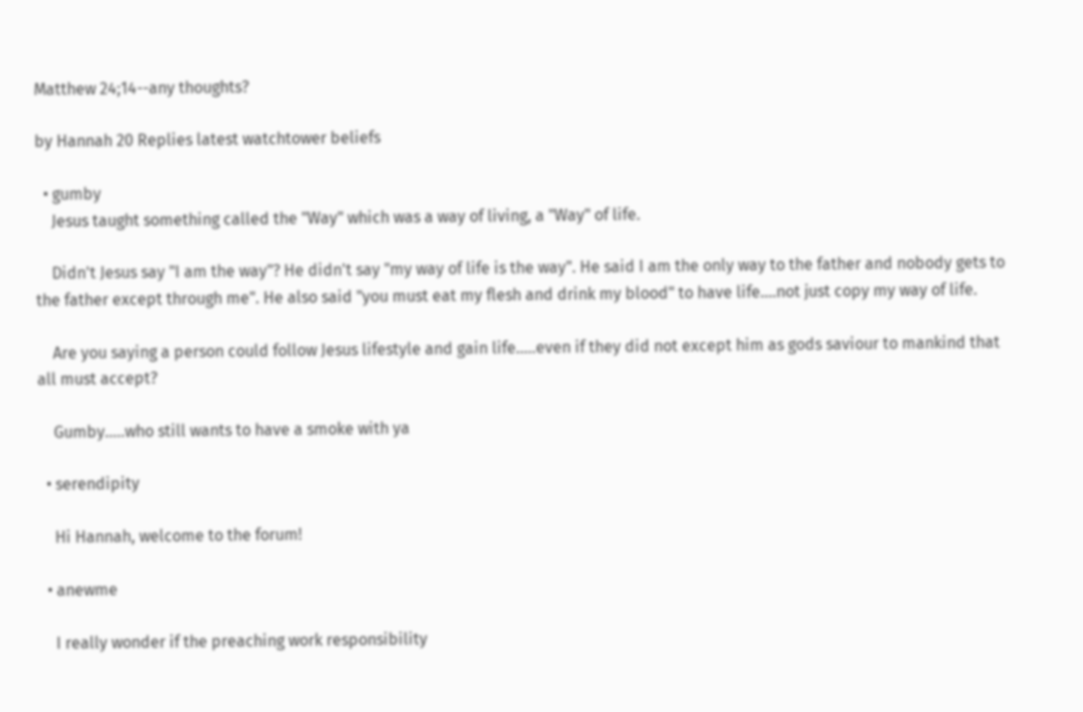Matthew 24;14--any thoughts?

by Hannah 20 Replies latest watchtower beliefs

  • gumby
    Jesus taught something called the "Way" which was a way of living, a "Way" of life.

    Didn't Jesus say "I am the way"? He didn't say "my way of life is the way". He said I am the only way to the father and nobody gets to the father except through me". He also said "you must eat my flesh and drink my blood" to have life....not just copy my way of life.

    Are you saying a person could follow Jesus lifestyle and gain life.....even if they did not except him as gods saviour to mankind that all must accept?

    Gumby.....who still wants to have a smoke with ya

  • serendipity

    Hi Hannah, welcome to the forum!

  • anewme

    I really wonder if the preaching work responsibility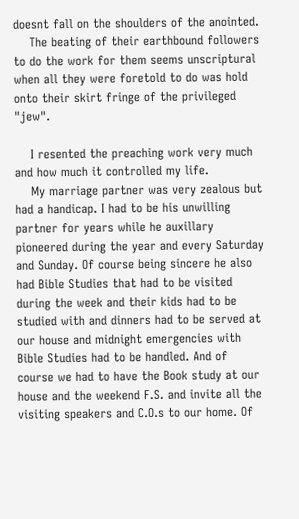doesnt fall on the shoulders of the anointed.
    The beating of their earthbound followers to do the work for them seems unscriptural when all they were foretold to do was hold onto their skirt fringe of the privileged "jew".

    I resented the preaching work very much and how much it controlled my life.
    My marriage partner was very zealous but had a handicap. I had to be his unwilling partner for years while he auxillary pioneered during the year and every Saturday and Sunday. Of course being sincere he also had Bible Studies that had to be visited during the week and their kids had to be studied with and dinners had to be served at our house and midnight emergencies with Bible Studies had to be handled. And of course we had to have the Book study at our house and the weekend F.S. and invite all the visiting speakers and C.O.s to our home. Of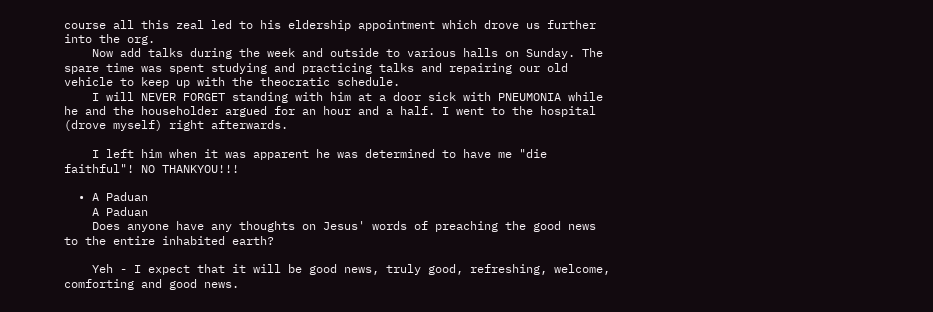course all this zeal led to his eldership appointment which drove us further into the org.
    Now add talks during the week and outside to various halls on Sunday. The spare time was spent studying and practicing talks and repairing our old vehicle to keep up with the theocratic schedule.
    I will NEVER FORGET standing with him at a door sick with PNEUMONIA while he and the householder argued for an hour and a half. I went to the hospital (drove myself) right afterwards.

    I left him when it was apparent he was determined to have me "die faithful"! NO THANKYOU!!!

  • A Paduan
    A Paduan
    Does anyone have any thoughts on Jesus' words of preaching the good news to the entire inhabited earth?

    Yeh - I expect that it will be good news, truly good, refreshing, welcome, comforting and good news.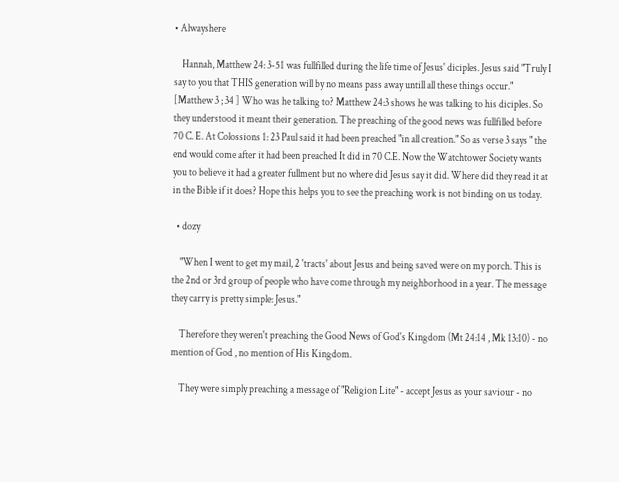• Alwayshere

    Hannah, Matthew 24: 3-51 was fullfilled during the life time of Jesus' diciples. Jesus said "Truly I say to you that THIS generation will by no means pass away untill all these things occur." [Matthew 3 ; 34 ] Who was he talking to? Matthew 24:3 shows he was talking to his diciples. So they understood it meant their generation. The preaching of the good news was fullfilled before 70 C. E. At Colossions 1: 23 Paul said it had been preached "in all creation." So as verse 3 says " the end would come after it had been preached It did in 70 C.E. Now the Watchtower Society wants you to believe it had a greater fullment but no where did Jesus say it did. Where did they read it at in the Bible if it does? Hope this helps you to see the preaching work is not binding on us today.

  • dozy

    "When I went to get my mail, 2 'tracts' about Jesus and being saved were on my porch. This is the 2nd or 3rd group of people who have come through my neighborhood in a year. The message they carry is pretty simple: Jesus."

    Therefore they weren't preaching the Good News of God's Kingdom (Mt 24:14 , Mk 13:10) - no mention of God , no mention of His Kingdom.

    They were simply preaching a message of "Religion Lite" - accept Jesus as your saviour - no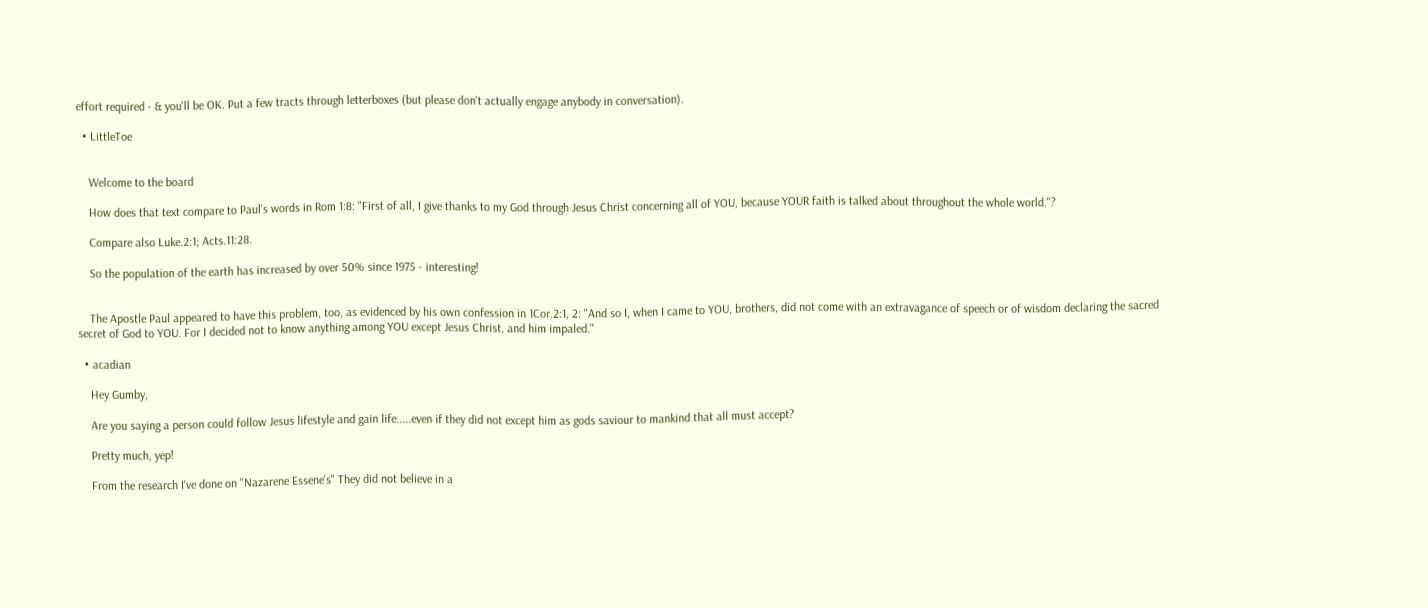effort required - & you'll be OK. Put a few tracts through letterboxes (but please don't actually engage anybody in conversation).

  • LittleToe


    Welcome to the board

    How does that text compare to Paul's words in Rom 1:8: "First of all, I give thanks to my God through Jesus Christ concerning all of YOU, because YOUR faith is talked about throughout the whole world."?

    Compare also Luke.2:1; Acts.11:28.

    So the population of the earth has increased by over 50% since 1975 - interesting!


    The Apostle Paul appeared to have this problem, too, as evidenced by his own confession in 1Cor.2:1, 2: "And so I, when I came to YOU, brothers, did not come with an extravagance of speech or of wisdom declaring the sacred secret of God to YOU. For I decided not to know anything among YOU except Jesus Christ, and him impaled."

  • acadian

    Hey Gumby,

    Are you saying a person could follow Jesus lifestyle and gain life.....even if they did not except him as gods saviour to mankind that all must accept?

    Pretty much, yep!

    From the research I've done on "Nazarene Essene's" They did not believe in a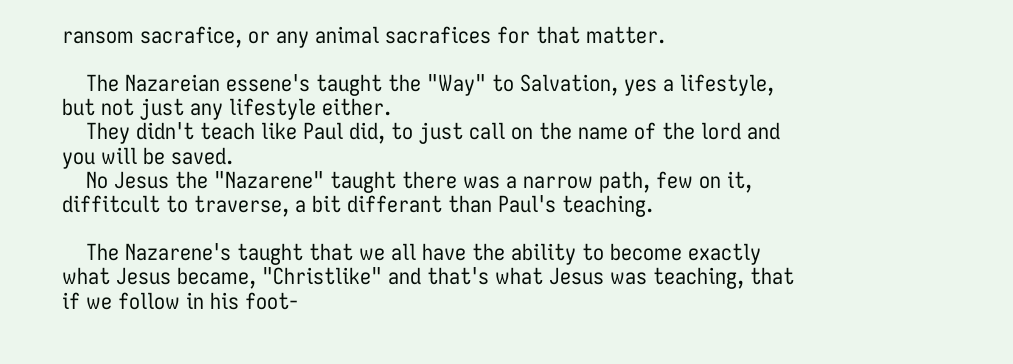ransom sacrafice, or any animal sacrafices for that matter.

    The Nazareian essene's taught the "Way" to Salvation, yes a lifestyle, but not just any lifestyle either.
    They didn't teach like Paul did, to just call on the name of the lord and you will be saved.
    No Jesus the "Nazarene" taught there was a narrow path, few on it, diffitcult to traverse, a bit differant than Paul's teaching.

    The Nazarene's taught that we all have the ability to become exactly what Jesus became, "Christlike" and that's what Jesus was teaching, that if we follow in his foot-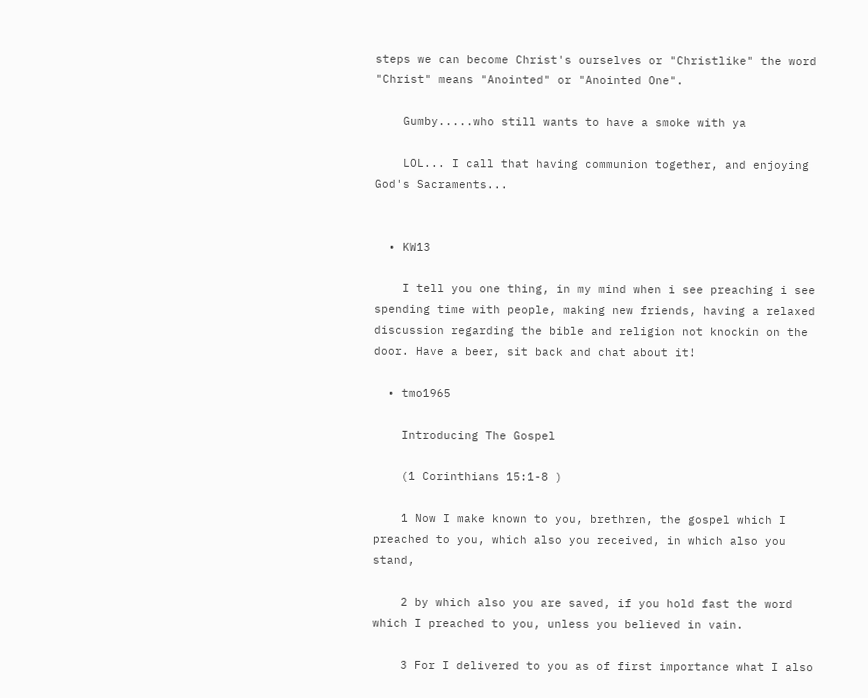steps we can become Christ's ourselves or "Christlike" the word "Christ" means "Anointed" or "Anointed One".

    Gumby.....who still wants to have a smoke with ya

    LOL... I call that having communion together, and enjoying God's Sacraments...


  • KW13

    I tell you one thing, in my mind when i see preaching i see spending time with people, making new friends, having a relaxed discussion regarding the bible and religion not knockin on the door. Have a beer, sit back and chat about it!

  • tmo1965

    Introducing The Gospel

    (1 Corinthians 15:1-8 )

    1 Now I make known to you, brethren, the gospel which I preached to you, which also you received, in which also you stand,

    2 by which also you are saved, if you hold fast the word which I preached to you, unless you believed in vain.

    3 For I delivered to you as of first importance what I also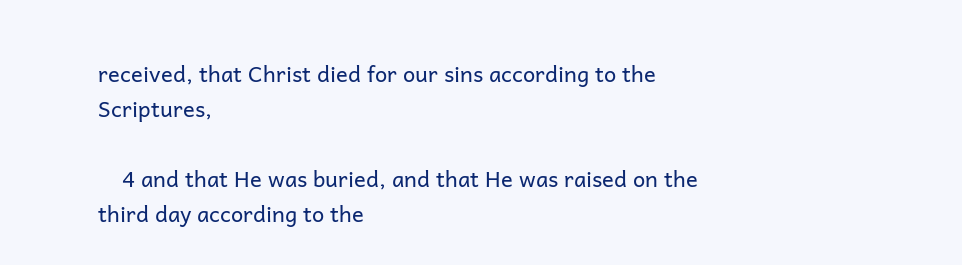received, that Christ died for our sins according to the Scriptures,

    4 and that He was buried, and that He was raised on the third day according to the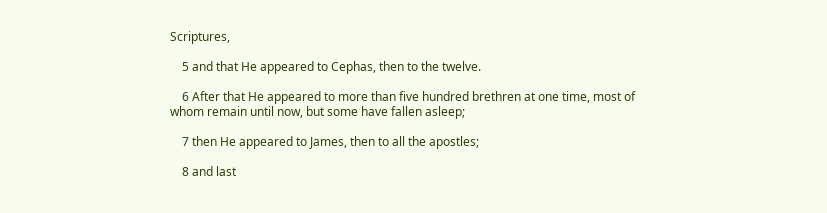Scriptures,

    5 and that He appeared to Cephas, then to the twelve.

    6 After that He appeared to more than five hundred brethren at one time, most of whom remain until now, but some have fallen asleep;

    7 then He appeared to James, then to all the apostles;

    8 and last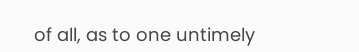of all, as to one untimely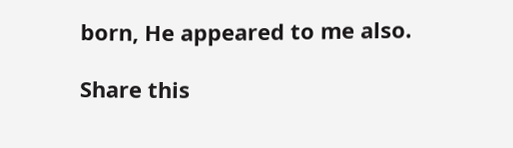born, He appeared to me also.

Share this